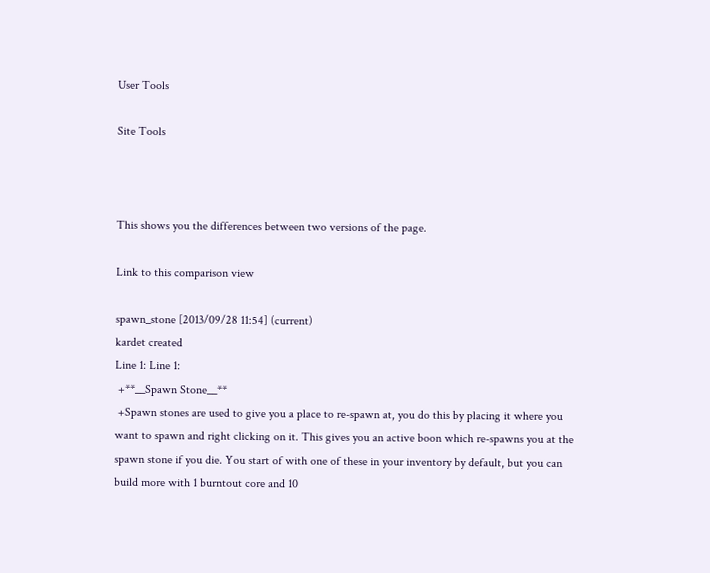User Tools

Site Tools



This shows you the differences between two versions of the page.

Link to this comparison view

spawn_stone [2013/09/28 11:54] (current)
kardet created
Line 1: Line 1:
 +**__Spawn Stone__**
 +Spawn stones are used to give you a place to re-spawn at, you do this by placing it where you want to spawn and right clicking on it. This gives you an active boon which re-spawns you at the spawn stone if you die. You start of with one of these in your inventory by default, but you can build more with 1 burntout core and 10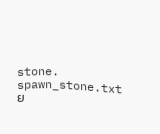stone.
spawn_stone.txt ย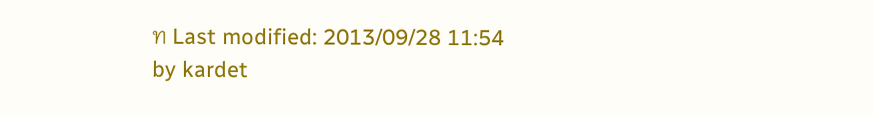ท Last modified: 2013/09/28 11:54 by kardet